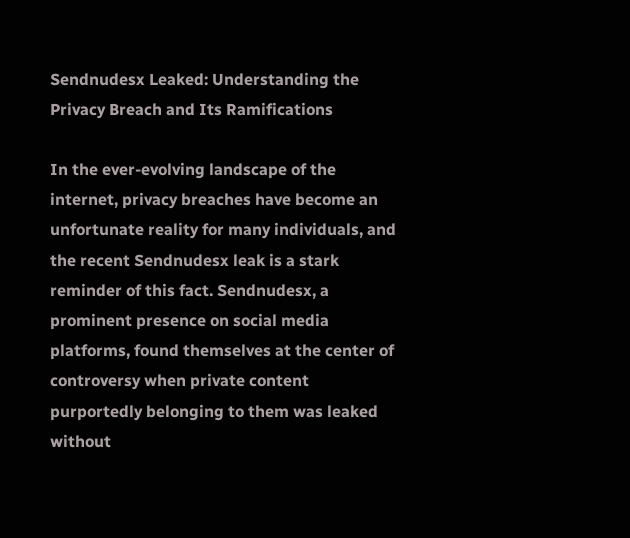Sendnudesx Leaked: Understanding the Privacy Breach and Its Ramifications

In the ever-evolving landscape of the internet, privacy breaches have become an unfortunate reality for many individuals, and the recent Sendnudesx leak is a stark reminder of this fact. Sendnudesx, a prominent presence on social media platforms, found themselves at the center of controversy when private content purportedly belonging to them was leaked without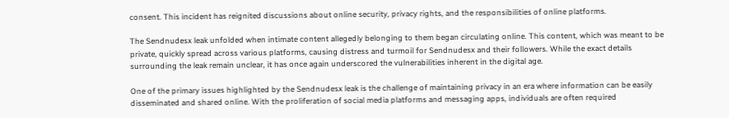consent. This incident has reignited discussions about online security, privacy rights, and the responsibilities of online platforms.

The Sendnudesx leak unfolded when intimate content allegedly belonging to them began circulating online. This content, which was meant to be private, quickly spread across various platforms, causing distress and turmoil for Sendnudesx and their followers. While the exact details surrounding the leak remain unclear, it has once again underscored the vulnerabilities inherent in the digital age.

One of the primary issues highlighted by the Sendnudesx leak is the challenge of maintaining privacy in an era where information can be easily disseminated and shared online. With the proliferation of social media platforms and messaging apps, individuals are often required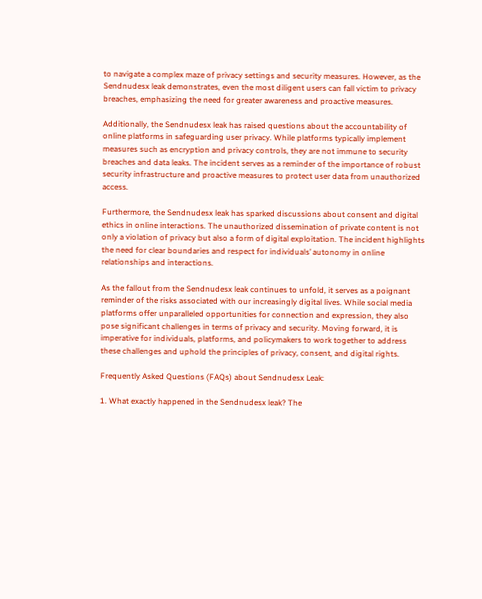to navigate a complex maze of privacy settings and security measures. However, as the Sendnudesx leak demonstrates, even the most diligent users can fall victim to privacy breaches, emphasizing the need for greater awareness and proactive measures.

Additionally, the Sendnudesx leak has raised questions about the accountability of online platforms in safeguarding user privacy. While platforms typically implement measures such as encryption and privacy controls, they are not immune to security breaches and data leaks. The incident serves as a reminder of the importance of robust security infrastructure and proactive measures to protect user data from unauthorized access.

Furthermore, the Sendnudesx leak has sparked discussions about consent and digital ethics in online interactions. The unauthorized dissemination of private content is not only a violation of privacy but also a form of digital exploitation. The incident highlights the need for clear boundaries and respect for individuals’ autonomy in online relationships and interactions.

As the fallout from the Sendnudesx leak continues to unfold, it serves as a poignant reminder of the risks associated with our increasingly digital lives. While social media platforms offer unparalleled opportunities for connection and expression, they also pose significant challenges in terms of privacy and security. Moving forward, it is imperative for individuals, platforms, and policymakers to work together to address these challenges and uphold the principles of privacy, consent, and digital rights.

Frequently Asked Questions (FAQs) about Sendnudesx Leak:

1. What exactly happened in the Sendnudesx leak? The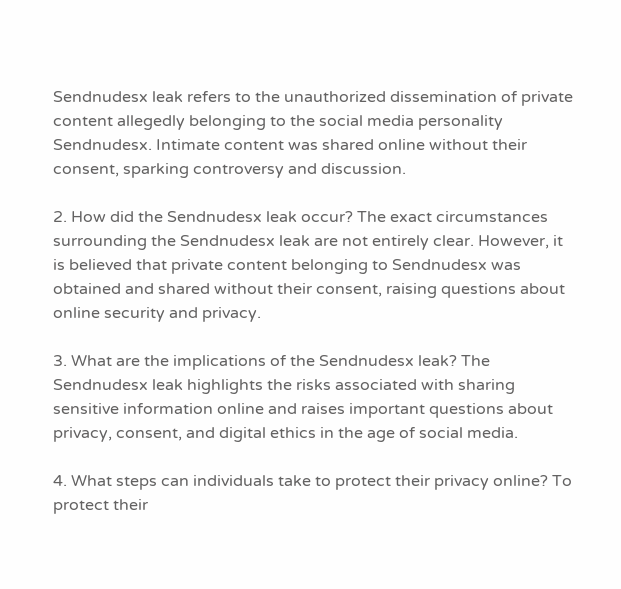Sendnudesx leak refers to the unauthorized dissemination of private content allegedly belonging to the social media personality Sendnudesx. Intimate content was shared online without their consent, sparking controversy and discussion.

2. How did the Sendnudesx leak occur? The exact circumstances surrounding the Sendnudesx leak are not entirely clear. However, it is believed that private content belonging to Sendnudesx was obtained and shared without their consent, raising questions about online security and privacy.

3. What are the implications of the Sendnudesx leak? The Sendnudesx leak highlights the risks associated with sharing sensitive information online and raises important questions about privacy, consent, and digital ethics in the age of social media.

4. What steps can individuals take to protect their privacy online? To protect their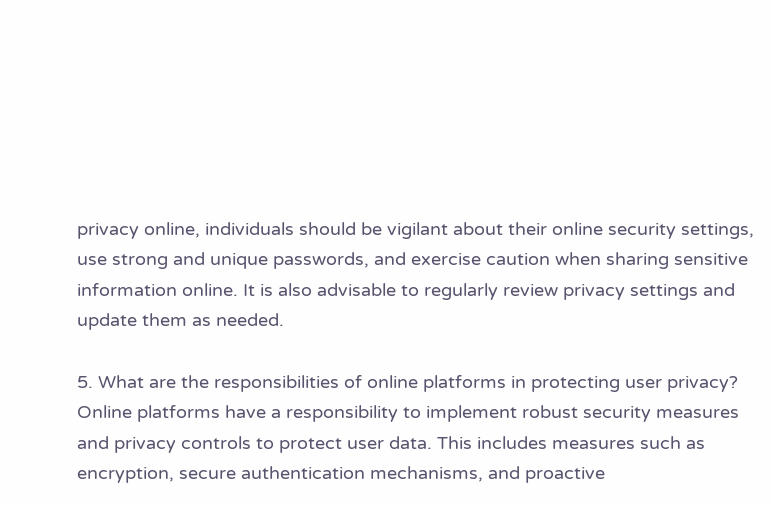privacy online, individuals should be vigilant about their online security settings, use strong and unique passwords, and exercise caution when sharing sensitive information online. It is also advisable to regularly review privacy settings and update them as needed.

5. What are the responsibilities of online platforms in protecting user privacy? Online platforms have a responsibility to implement robust security measures and privacy controls to protect user data. This includes measures such as encryption, secure authentication mechanisms, and proactive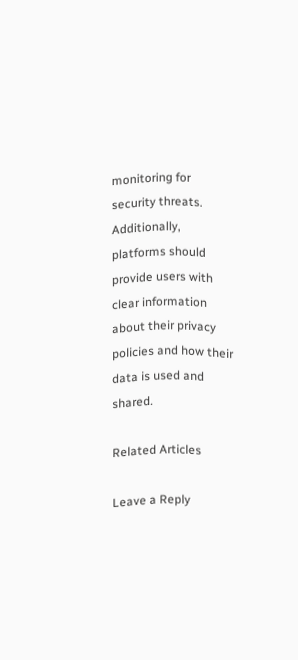monitoring for security threats. Additionally, platforms should provide users with clear information about their privacy policies and how their data is used and shared.

Related Articles

Leave a Reply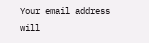Your email address will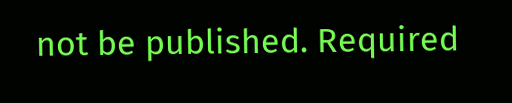not be published. Required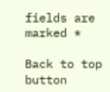fields are marked *

Back to top button